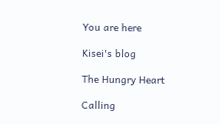You are here

Kisei's blog

The Hungry Heart

Calling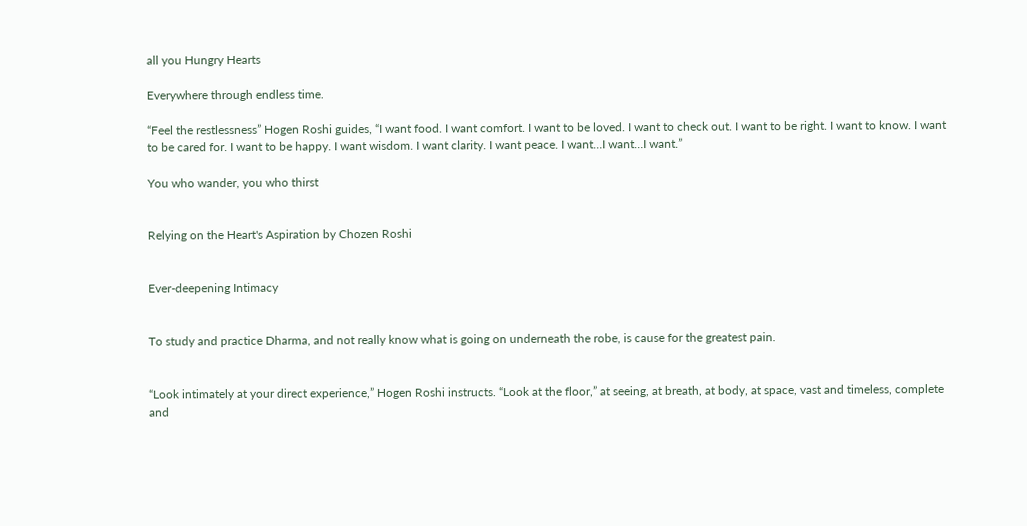all you Hungry Hearts

Everywhere through endless time.

“Feel the restlessness” Hogen Roshi guides, “I want food. I want comfort. I want to be loved. I want to check out. I want to be right. I want to know. I want to be cared for. I want to be happy. I want wisdom. I want clarity. I want peace. I want…I want…I want.”

You who wander, you who thirst


Relying on the Heart's Aspiration by Chozen Roshi


Ever-deepening Intimacy


To study and practice Dharma, and not really know what is going on underneath the robe, is cause for the greatest pain.


“Look intimately at your direct experience,” Hogen Roshi instructs. “Look at the floor,” at seeing, at breath, at body, at space, vast and timeless, complete and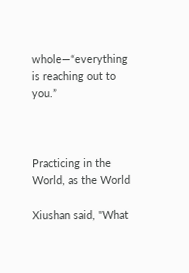whole—“everything is reaching out to you.”



Practicing in the World, as the World

Xiushan said, "What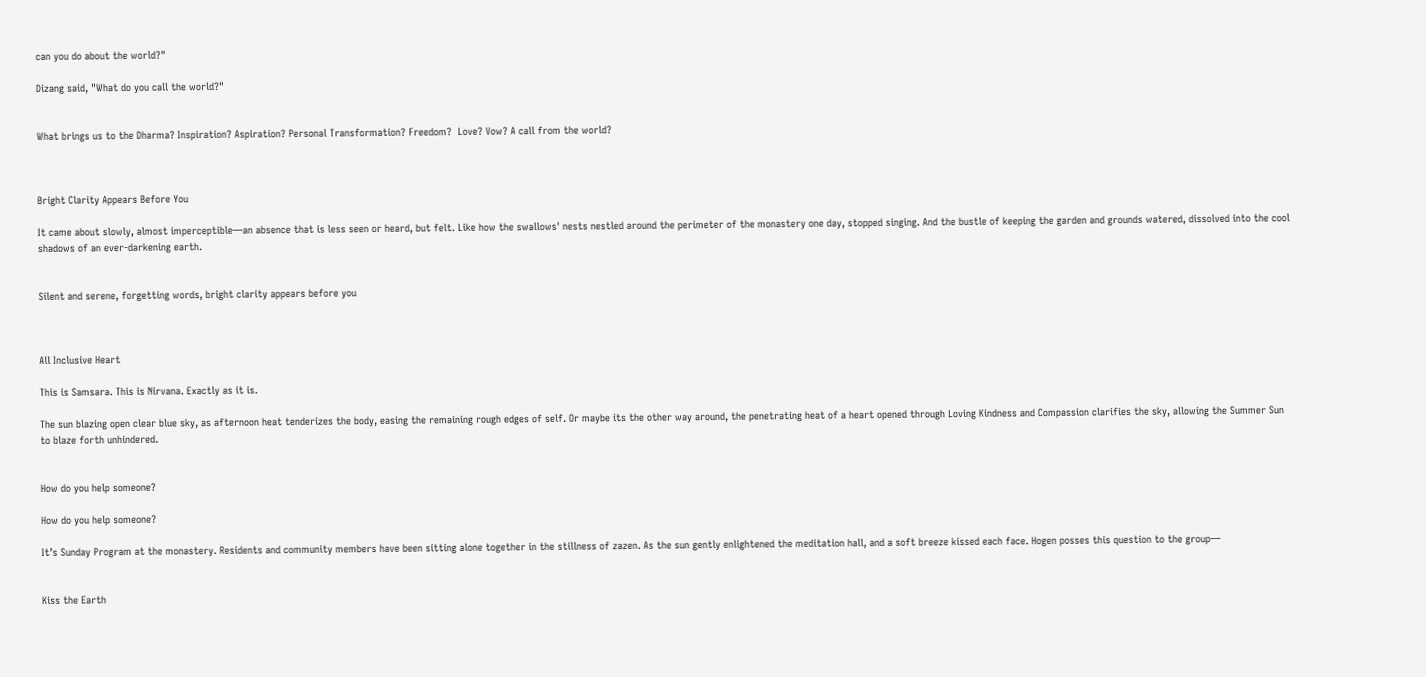can you do about the world?"

Dizang said, "What do you call the world?"


What brings us to the Dharma? Inspiration? Aspiration? Personal Transformation? Freedom?  Love? Vow? A call from the world?



Bright Clarity Appears Before You

It came about slowly, almost imperceptible—an absence that is less seen or heard, but felt. Like how the swallows' nests nestled around the perimeter of the monastery one day, stopped singing. And the bustle of keeping the garden and grounds watered, dissolved into the cool shadows of an ever-darkening earth.


Silent and serene, forgetting words, bright clarity appears before you



All Inclusive Heart

This is Samsara. This is Nirvana. Exactly as it is.

The sun blazing open clear blue sky, as afternoon heat tenderizes the body, easing the remaining rough edges of self. Or maybe its the other way around, the penetrating heat of a heart opened through Loving Kindness and Compassion clarifies the sky, allowing the Summer Sun to blaze forth unhindered.


How do you help someone?

How do you help someone?

It’s Sunday Program at the monastery. Residents and community members have been sitting alone together in the stillness of zazen. As the sun gently enlightened the meditation hall, and a soft breeze kissed each face. Hogen posses this question to the group—


Kiss the Earth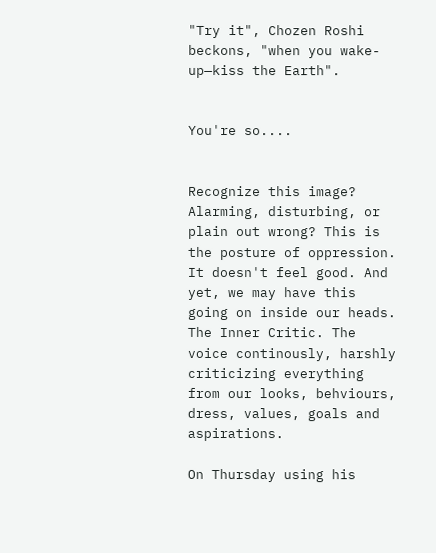"Try it", Chozen Roshi beckons, "when you wake-up—kiss the Earth".


You're so....


Recognize this image? Alarming, disturbing, or plain out wrong? This is the posture of oppression. It doesn't feel good. And yet, we may have this going on inside our heads. The Inner Critic. The voice continously, harshly criticizing everything from our looks, behviours, dress, values, goals and aspirations.

On Thursday using his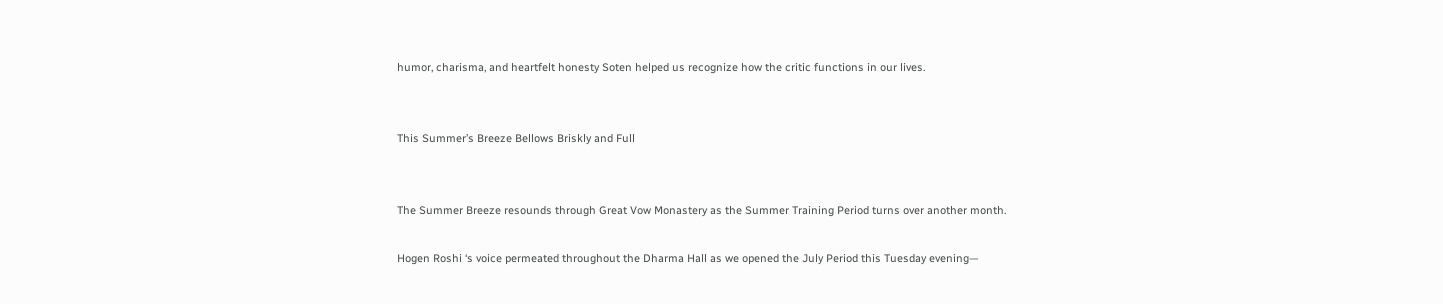humor, charisma, and heartfelt honesty Soten helped us recognize how the critic functions in our lives.


This Summer’s Breeze Bellows Briskly and Full


The Summer Breeze resounds through Great Vow Monastery as the Summer Training Period turns over another month.

Hogen Roshi ‘s voice permeated throughout the Dharma Hall as we opened the July Period this Tuesday evening—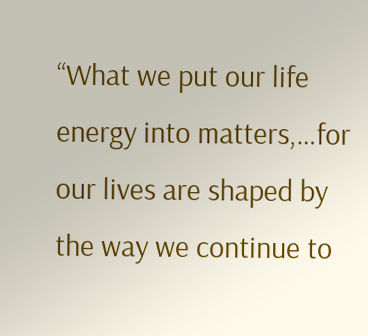“What we put our life energy into matters,…for our lives are shaped by the way we continue to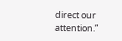direct our attention.”